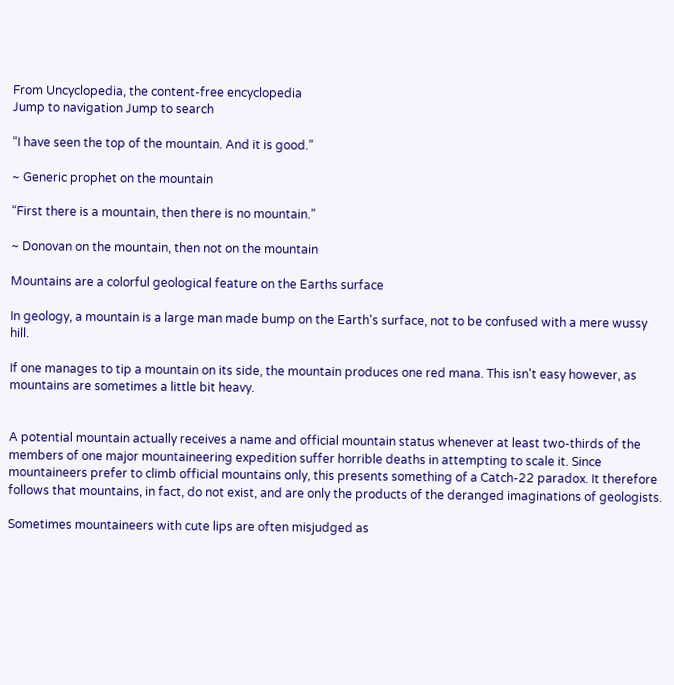From Uncyclopedia, the content-free encyclopedia
Jump to navigation Jump to search

“I have seen the top of the mountain. And it is good.”

~ Generic prophet on the mountain

“First there is a mountain, then there is no mountain.”

~ Donovan on the mountain, then not on the mountain

Mountains are a colorful geological feature on the Earths surface

In geology, a mountain is a large man made bump on the Earth's surface, not to be confused with a mere wussy hill.

If one manages to tip a mountain on its side, the mountain produces one red mana. This isn't easy however, as mountains are sometimes a little bit heavy.


A potential mountain actually receives a name and official mountain status whenever at least two-thirds of the members of one major mountaineering expedition suffer horrible deaths in attempting to scale it. Since mountaineers prefer to climb official mountains only, this presents something of a Catch-22 paradox. It therefore follows that mountains, in fact, do not exist, and are only the products of the deranged imaginations of geologists.

Sometimes mountaineers with cute lips are often misjudged as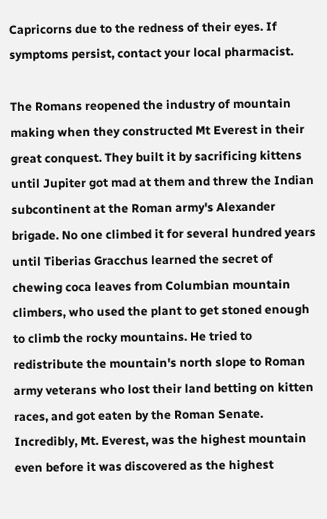Capricorns due to the redness of their eyes. If symptoms persist, contact your local pharmacist.

The Romans reopened the industry of mountain making when they constructed Mt Everest in their great conquest. They built it by sacrificing kittens until Jupiter got mad at them and threw the Indian subcontinent at the Roman army's Alexander brigade. No one climbed it for several hundred years until Tiberias Gracchus learned the secret of chewing coca leaves from Columbian mountain climbers, who used the plant to get stoned enough to climb the rocky mountains. He tried to redistribute the mountain's north slope to Roman army veterans who lost their land betting on kitten races, and got eaten by the Roman Senate. Incredibly, Mt. Everest, was the highest mountain even before it was discovered as the highest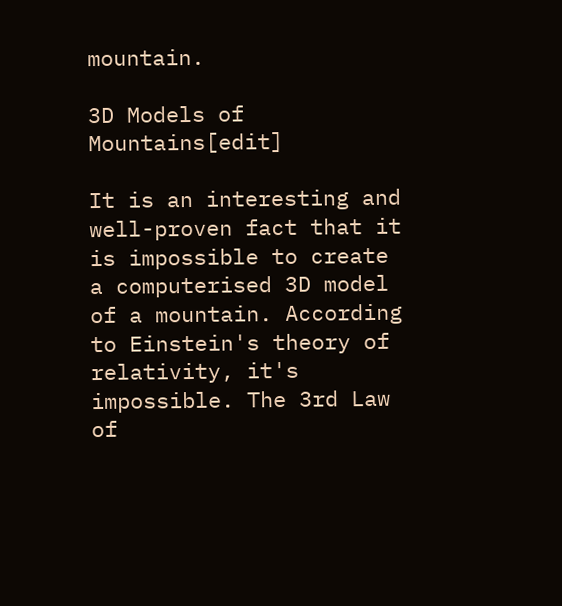mountain.

3D Models of Mountains[edit]

It is an interesting and well-proven fact that it is impossible to create a computerised 3D model of a mountain. According to Einstein's theory of relativity, it's impossible. The 3rd Law of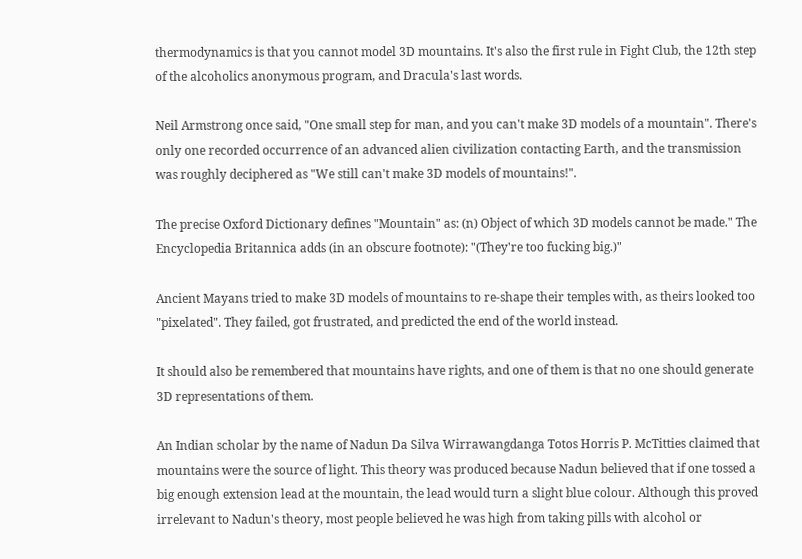thermodynamics is that you cannot model 3D mountains. It's also the first rule in Fight Club, the 12th step of the alcoholics anonymous program, and Dracula's last words.

Neil Armstrong once said, "One small step for man, and you can't make 3D models of a mountain". There's only one recorded occurrence of an advanced alien civilization contacting Earth, and the transmission was roughly deciphered as "We still can't make 3D models of mountains!".

The precise Oxford Dictionary defines "Mountain" as: (n) Object of which 3D models cannot be made." The Encyclopedia Britannica adds (in an obscure footnote): "(They're too fucking big.)"

Ancient Mayans tried to make 3D models of mountains to re-shape their temples with, as theirs looked too "pixelated". They failed, got frustrated, and predicted the end of the world instead.

It should also be remembered that mountains have rights, and one of them is that no one should generate 3D representations of them.

An Indian scholar by the name of Nadun Da Silva Wirrawangdanga Totos Horris P. McTitties claimed that mountains were the source of light. This theory was produced because Nadun believed that if one tossed a big enough extension lead at the mountain, the lead would turn a slight blue colour. Although this proved irrelevant to Nadun's theory, most people believed he was high from taking pills with alcohol or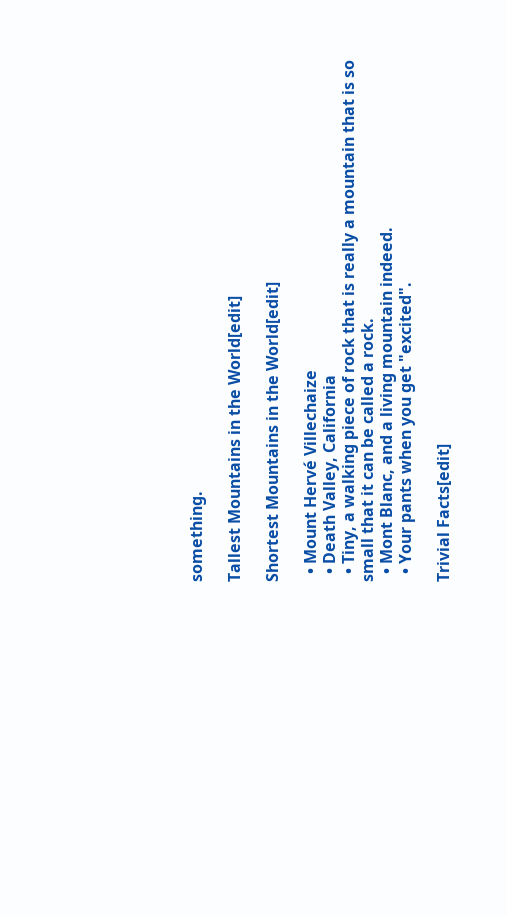something.

Tallest Mountains in the World[edit]

Shortest Mountains in the World[edit]

  • Mount Hervé Villechaize
  • Death Valley, California
  • Tiny, a walking piece of rock that is really a mountain that is so small that it can be called a rock.
  • Mont Blanc, and a living mountain indeed.
  • Your pants when you get "excited".

Trivial Facts[edit]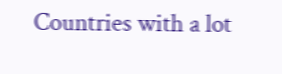Countries with a lot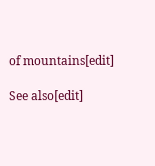of mountains[edit]

See also[edit]